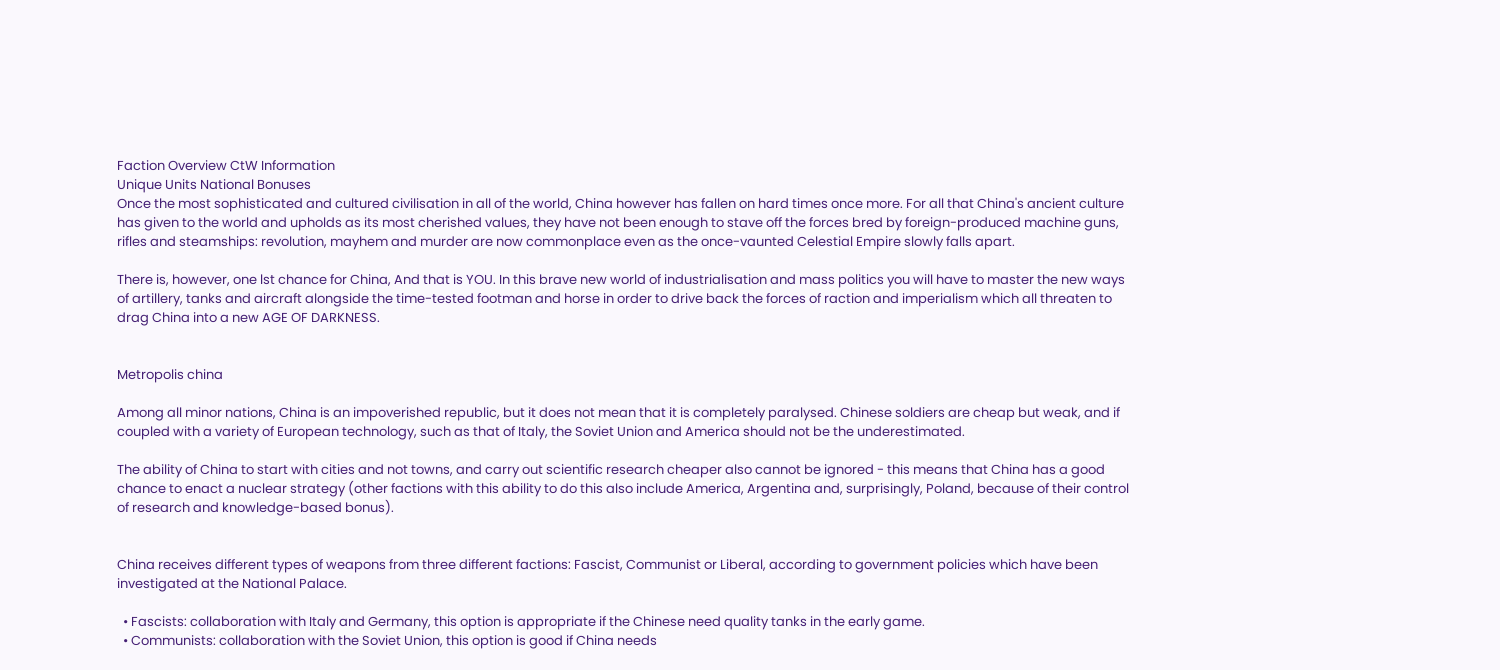Faction Overview CtW Information
Unique Units National Bonuses
Once the most sophisticated and cultured civilisation in all of the world, China however has fallen on hard times once more. For all that China's ancient culture has given to the world and upholds as its most cherished values, they have not been enough to stave off the forces bred by foreign-produced machine guns, rifles and steamships: revolution, mayhem and murder are now commonplace even as the once-vaunted Celestial Empire slowly falls apart.

There is, however, one lst chance for China, And that is YOU. In this brave new world of industrialisation and mass politics you will have to master the new ways of artillery, tanks and aircraft alongside the time-tested footman and horse in order to drive back the forces of raction and imperialism which all threaten to drag China into a new AGE OF DARKNESS.


Metropolis china

Among all minor nations, China is an impoverished republic, but it does not mean that it is completely paralysed. Chinese soldiers are cheap but weak, and if coupled with a variety of European technology, such as that of Italy, the Soviet Union and America should not be the underestimated.

The ability of China to start with cities and not towns, and carry out scientific research cheaper also cannot be ignored - this means that China has a good chance to enact a nuclear strategy (other factions with this ability to do this also include America, Argentina and, surprisingly, Poland, because of their control of research and knowledge-based bonus).


China receives different types of weapons from three different factions: Fascist, Communist or Liberal, according to government policies which have been investigated at the National Palace.

  • Fascists: collaboration with Italy and Germany, this option is appropriate if the Chinese need quality tanks in the early game.
  • Communists: collaboration with the Soviet Union, this option is good if China needs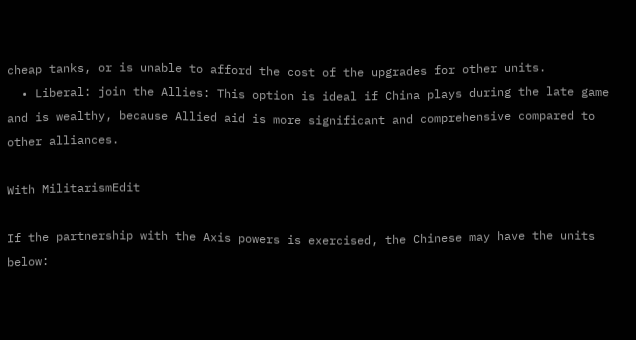cheap tanks, or is unable to afford the cost of the upgrades for other units.
  • Liberal: join the Allies: This option is ideal if China plays during the late game and is wealthy, because Allied aid is more significant and comprehensive compared to other alliances.

With MilitarismEdit

If the partnership with the Axis powers is exercised, the Chinese may have the units below: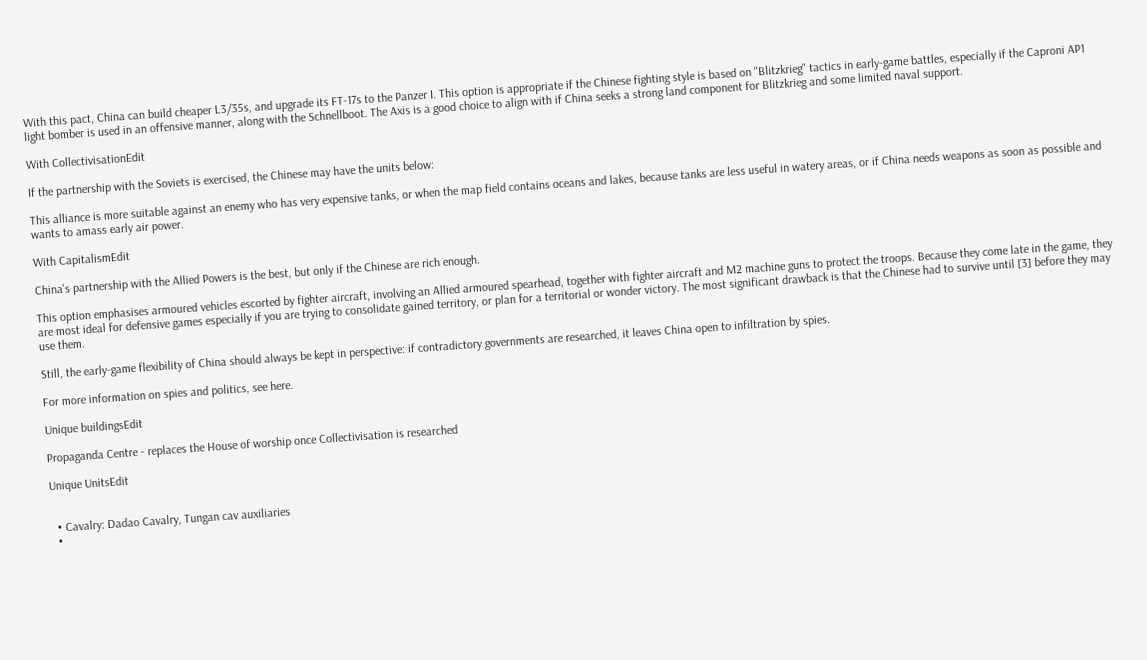With this pact, China can build cheaper L3/35s, and upgrade its FT-17s to the Panzer I. This option is appropriate if the Chinese fighting style is based on "Blitzkrieg" tactics in early-game battles, especially if the Caproni AP1 light bomber is used in an offensive manner, along with the Schnellboot. The Axis is a good choice to align with if China seeks a strong land component for Blitzkrieg and some limited naval support.

With CollectivisationEdit

If the partnership with the Soviets is exercised, the Chinese may have the units below:

This alliance is more suitable against an enemy who has very expensive tanks, or when the map field contains oceans and lakes, because tanks are less useful in watery areas, or if China needs weapons as soon as possible and wants to amass early air power.

With CapitalismEdit

China's partnership with the Allied Powers is the best, but only if the Chinese are rich enough.

This option emphasises armoured vehicles escorted by fighter aircraft, involving an Allied armoured spearhead, together with fighter aircraft and M2 machine guns to protect the troops. Because they come late in the game, they are most ideal for defensive games especially if you are trying to consolidate gained territory, or plan for a territorial or wonder victory. The most significant drawback is that the Chinese had to survive until [3] before they may use them.

Still, the early-game flexibility of China should always be kept in perspective: if contradictory governments are researched, it leaves China open to infiltration by spies.

For more information on spies and politics, see here.

Unique buildingsEdit

Propaganda Centre - replaces the House of worship once Collectivisation is researched

Unique UnitsEdit


  • Cavalry: Dadao Cavalry, Tungan cav auxiliaries
  •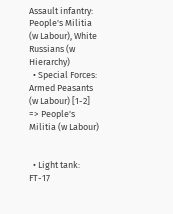Assault infantry: People's Militia (w Labour), White Russians (w Hierarchy)
  • Special Forces: Armed Peasants (w Labour) [1-2] => People's Militia (w Labour)


  • Light tank: FT-17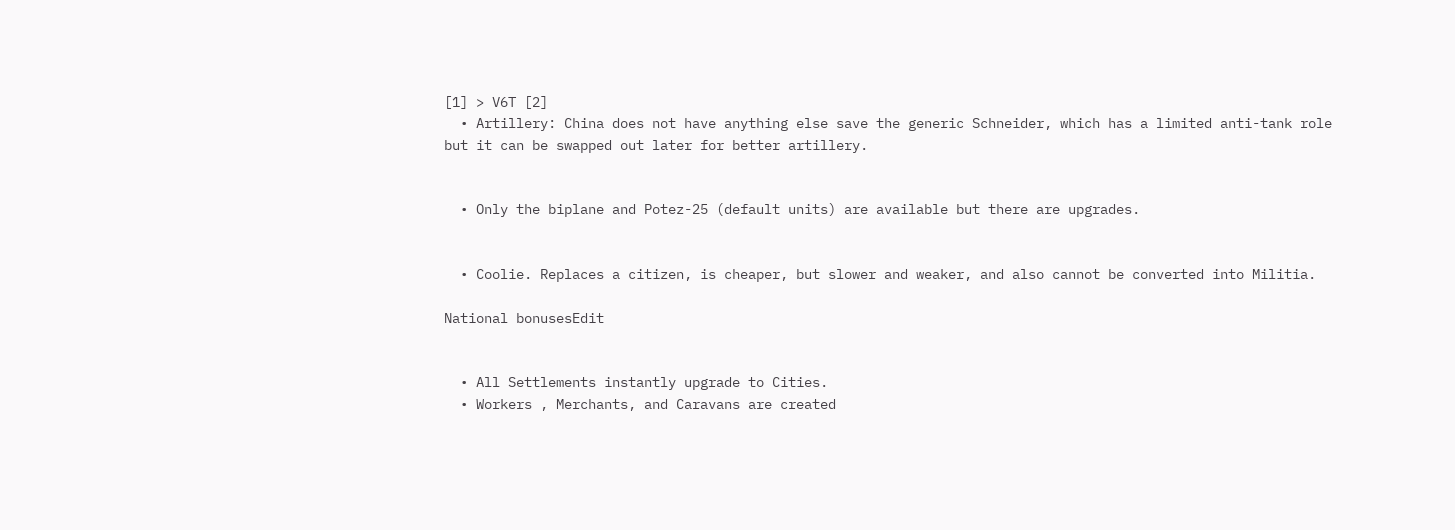[1] > V6T [2]
  • Artillery: China does not have anything else save the generic Schneider, which has a limited anti-tank role but it can be swapped out later for better artillery.


  • Only the biplane and Potez-25 (default units) are available but there are upgrades.


  • Coolie. Replaces a citizen, is cheaper, but slower and weaker, and also cannot be converted into Militia.

National bonusesEdit


  • All Settlements instantly upgrade to Cities.
  • Workers , Merchants, and Caravans are created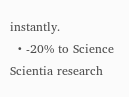instantly.
  • -20% to Science Scientia research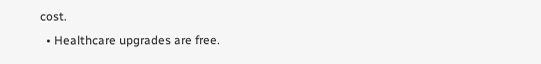cost.
  • Healthcare upgrades are free.